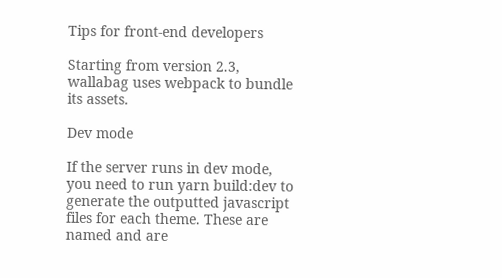Tips for front-end developers

Starting from version 2.3, wallabag uses webpack to bundle its assets.

Dev mode

If the server runs in dev mode, you need to run yarn build:dev to generate the outputted javascript files for each theme. These are named and are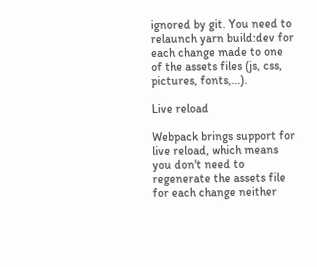ignored by git. You need to relaunch yarn build:dev for each change made to one of the assets files (js, css, pictures, fonts,...).

Live reload

Webpack brings support for live reload, which means you don't need to regenerate the assets file for each change neither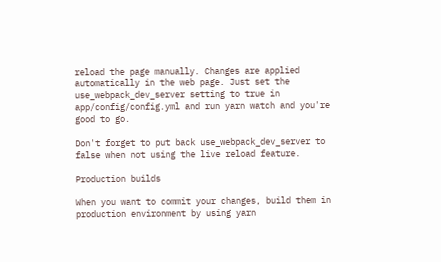reload the page manually. Changes are applied automatically in the web page. Just set the use_webpack_dev_server setting to true in app/config/config.yml and run yarn watch and you're good to go.

Don't forget to put back use_webpack_dev_server to false when not using the live reload feature.

Production builds

When you want to commit your changes, build them in production environment by using yarn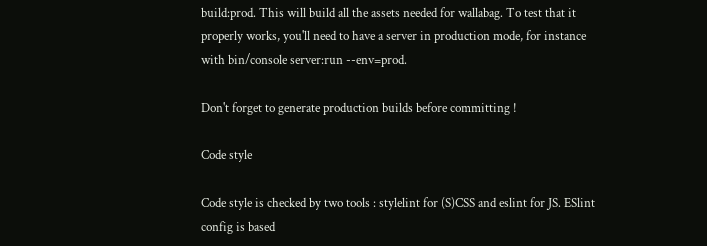build:prod. This will build all the assets needed for wallabag. To test that it properly works, you'll need to have a server in production mode, for instance with bin/console server:run --env=prod.

Don't forget to generate production builds before committing !

Code style

Code style is checked by two tools : stylelint for (S)CSS and eslint for JS. ESlint config is based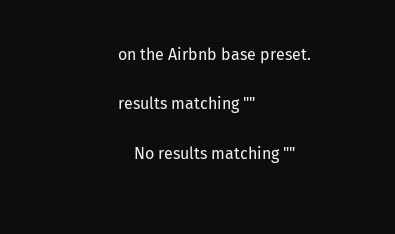on the Airbnb base preset.

results matching ""

    No results matching ""